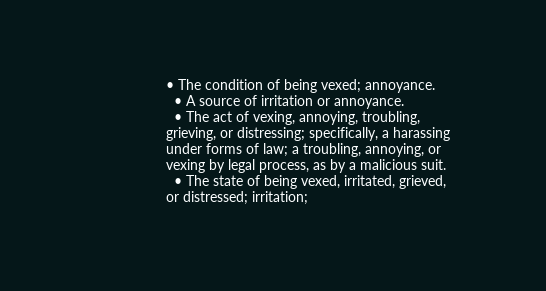• The condition of being vexed; annoyance.
  • A source of irritation or annoyance.
  • The act of vexing, annoying, troubling, grieving, or distressing; specifically, a harassing under forms of law; a troubling, annoying, or vexing by legal process, as by a malicious suit.
  • The state of being vexed, irritated, grieved, or distressed; irritation;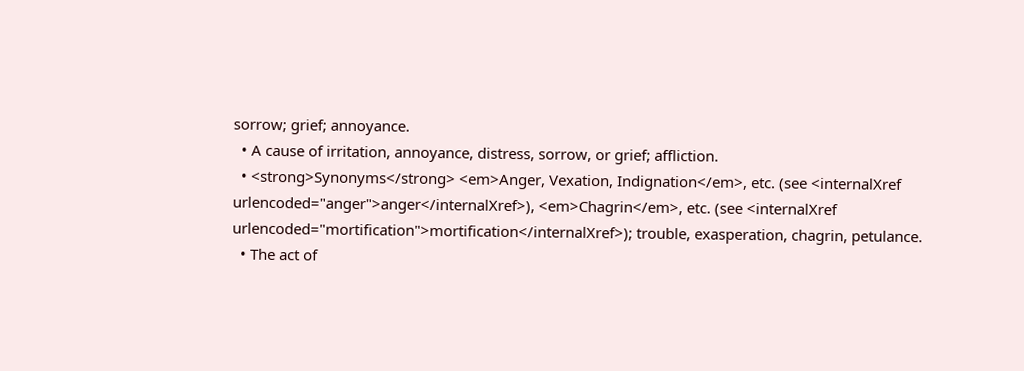sorrow; grief; annoyance.
  • A cause of irritation, annoyance, distress, sorrow, or grief; affliction.
  • <strong>Synonyms</strong> <em>Anger, Vexation, Indignation</em>, etc. (see <internalXref urlencoded="anger">anger</internalXref>), <em>Chagrin</em>, etc. (see <internalXref urlencoded="mortification">mortification</internalXref>); trouble, exasperation, chagrin, petulance.
  • The act of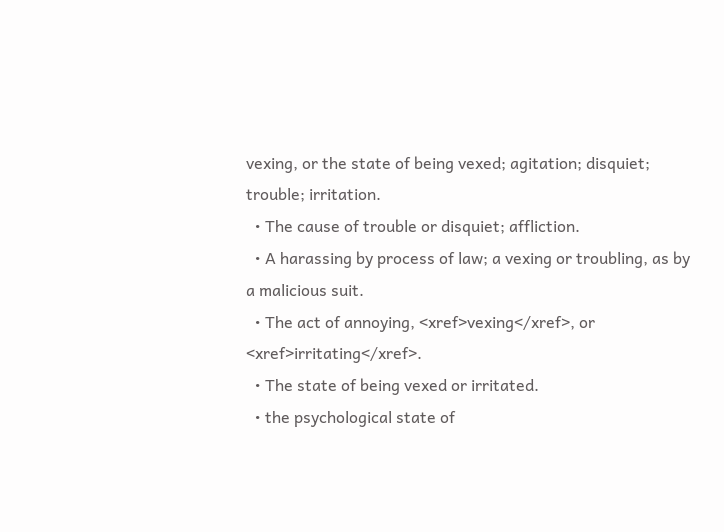vexing, or the state of being vexed; agitation; disquiet; trouble; irritation.
  • The cause of trouble or disquiet; affliction.
  • A harassing by process of law; a vexing or troubling, as by a malicious suit.
  • The act of annoying, <xref>vexing</xref>, or <xref>irritating</xref>.
  • The state of being vexed or irritated.
  • the psychological state of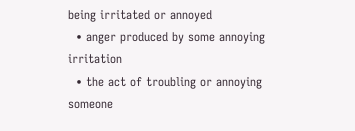being irritated or annoyed
  • anger produced by some annoying irritation
  • the act of troubling or annoying someone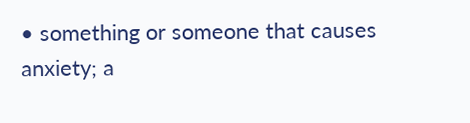• something or someone that causes anxiety; a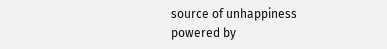source of unhappiness
powered by